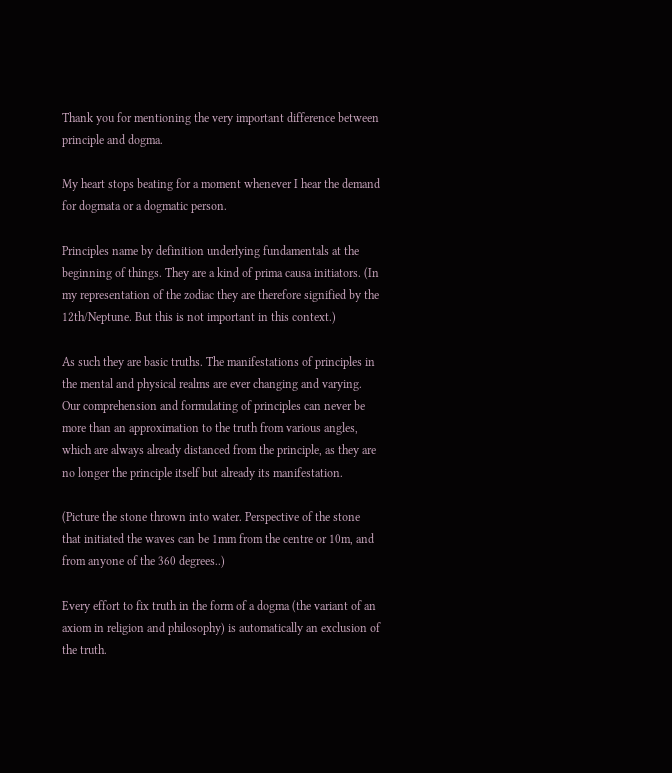Thank you for mentioning the very important difference between principle and dogma.

My heart stops beating for a moment whenever I hear the demand for dogmata or a dogmatic person.

Principles name by definition underlying fundamentals at the beginning of things. They are a kind of prima causa initiators. (In my representation of the zodiac they are therefore signified by the 12th/Neptune. But this is not important in this context.)

As such they are basic truths. The manifestations of principles in the mental and physical realms are ever changing and varying. Our comprehension and formulating of principles can never be more than an approximation to the truth from various angles, which are always already distanced from the principle, as they are no longer the principle itself but already its manifestation.

(Picture the stone thrown into water. Perspective of the stone that initiated the waves can be 1mm from the centre or 10m, and from anyone of the 360 degrees..)

Every effort to fix truth in the form of a dogma (the variant of an axiom in religion and philosophy) is automatically an exclusion of the truth.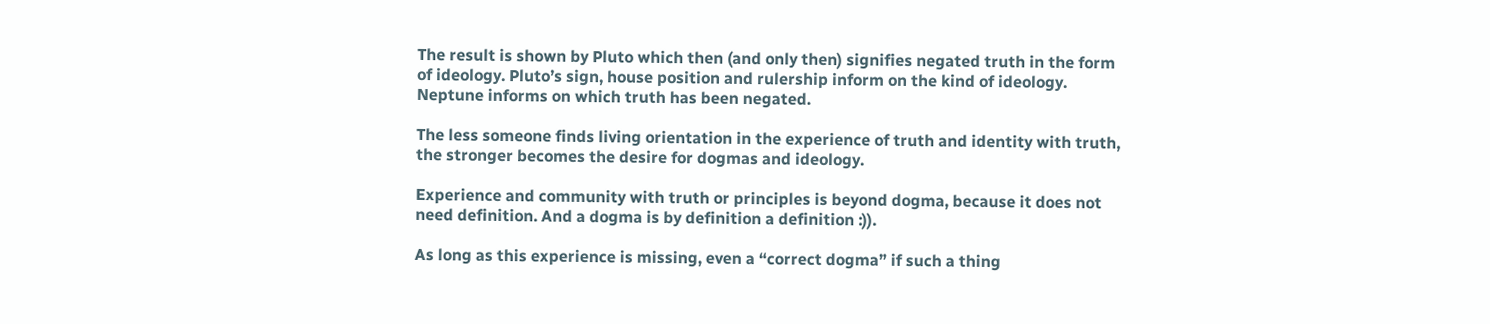The result is shown by Pluto which then (and only then) signifies negated truth in the form of ideology. Pluto’s sign, house position and rulership inform on the kind of ideology. Neptune informs on which truth has been negated.

The less someone finds living orientation in the experience of truth and identity with truth, the stronger becomes the desire for dogmas and ideology.

Experience and community with truth or principles is beyond dogma, because it does not need definition. And a dogma is by definition a definition :)).

As long as this experience is missing, even a “correct dogma” if such a thing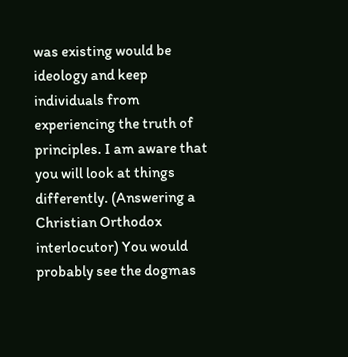was existing would be ideology and keep individuals from experiencing the truth of principles. I am aware that you will look at things differently. (Answering a Christian Orthodox interlocutor) You would probably see the dogmas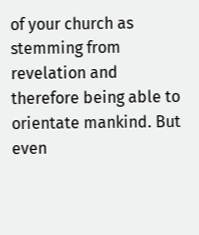of your church as stemming from revelation and therefore being able to orientate mankind. But even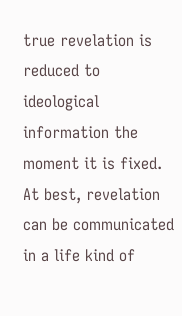true revelation is reduced to ideological information the moment it is fixed. At best, revelation can be communicated in a life kind of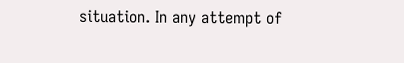situation. In any attempt of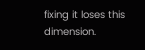fixing it loses this dimension.